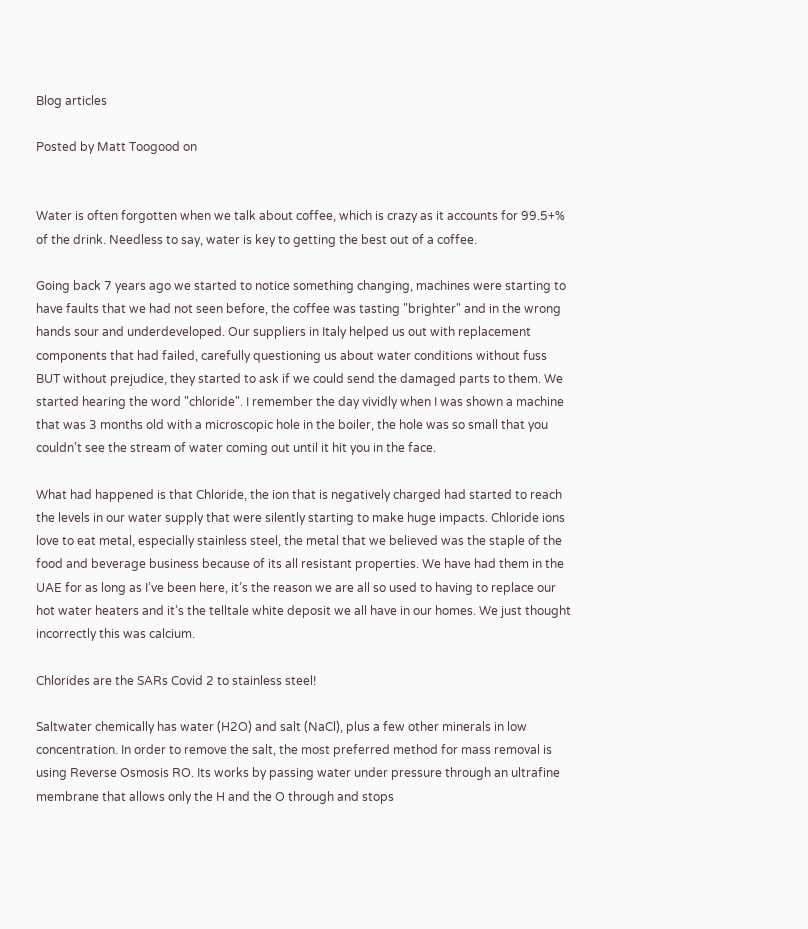Blog articles

Posted by Matt Toogood on


Water is often forgotten when we talk about coffee, which is crazy as it accounts for 99.5+% of the drink. Needless to say, water is key to getting the best out of a coffee.

Going back 7 years ago we started to notice something changing, machines were starting to have faults that we had not seen before, the coffee was tasting "brighter" and in the wrong hands sour and underdeveloped. Our suppliers in Italy helped us out with replacement components that had failed, carefully questioning us about water conditions without fuss BUT without prejudice, they started to ask if we could send the damaged parts to them. We started hearing the word "chloride". I remember the day vividly when I was shown a machine that was 3 months old with a microscopic hole in the boiler, the hole was so small that you couldn’t see the stream of water coming out until it hit you in the face.

What had happened is that Chloride, the ion that is negatively charged had started to reach the levels in our water supply that were silently starting to make huge impacts. Chloride ions love to eat metal, especially stainless steel, the metal that we believed was the staple of the food and beverage business because of its all resistant properties. We have had them in the UAE for as long as I’ve been here, it’s the reason we are all so used to having to replace our hot water heaters and it’s the telltale white deposit we all have in our homes. We just thought incorrectly this was calcium.

Chlorides are the SARs Covid 2 to stainless steel!

Saltwater chemically has water (H2O) and salt (NaCl), plus a few other minerals in low concentration. In order to remove the salt, the most preferred method for mass removal is using Reverse Osmosis RO. Its works by passing water under pressure through an ultrafine membrane that allows only the H and the O through and stops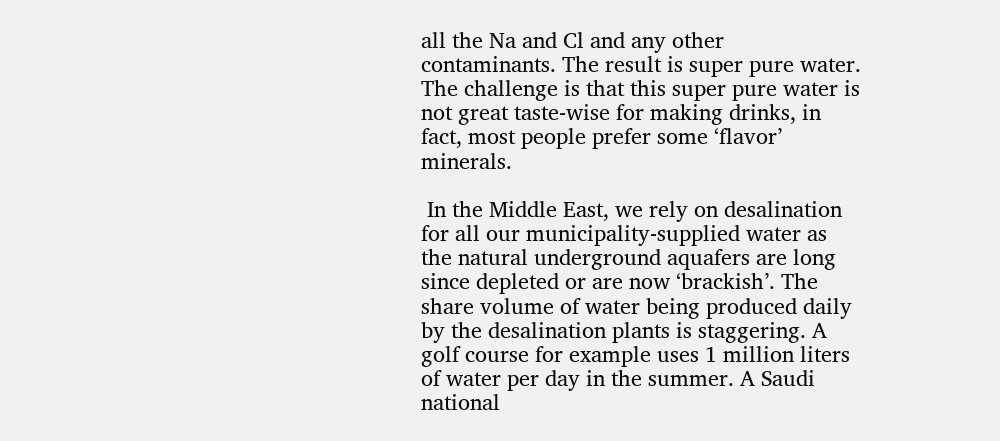all the Na and Cl and any other contaminants. The result is super pure water. The challenge is that this super pure water is not great taste-wise for making drinks, in fact, most people prefer some ‘flavor’ minerals.

 In the Middle East, we rely on desalination for all our municipality-supplied water as the natural underground aquafers are long since depleted or are now ‘brackish’. The share volume of water being produced daily by the desalination plants is staggering. A golf course for example uses 1 million liters of water per day in the summer. A Saudi national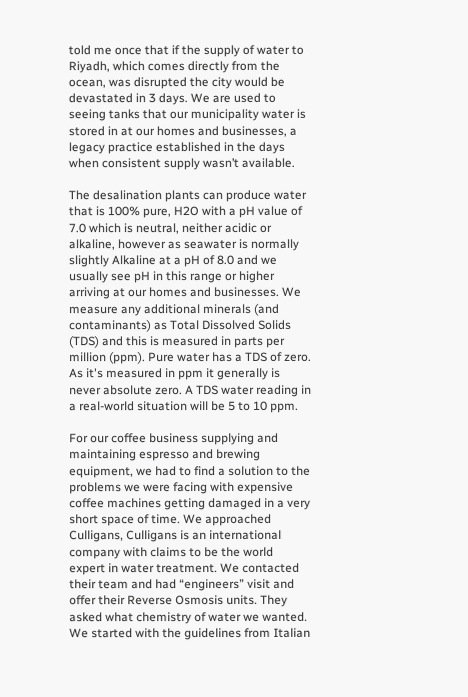told me once that if the supply of water to Riyadh, which comes directly from the ocean, was disrupted the city would be devastated in 3 days. We are used to seeing tanks that our municipality water is stored in at our homes and businesses, a legacy practice established in the days when consistent supply wasn’t available.

The desalination plants can produce water that is 100% pure, H2O with a pH value of 7.0 which is neutral, neither acidic or alkaline, however as seawater is normally slightly Alkaline at a pH of 8.0 and we usually see pH in this range or higher arriving at our homes and businesses. We measure any additional minerals (and contaminants) as Total Dissolved Solids (TDS) and this is measured in parts per million (ppm). Pure water has a TDS of zero. As it's measured in ppm it generally is never absolute zero. A TDS water reading in a real-world situation will be 5 to 10 ppm.

For our coffee business supplying and maintaining espresso and brewing equipment, we had to find a solution to the problems we were facing with expensive coffee machines getting damaged in a very short space of time. We approached Culligans, Culligans is an international company with claims to be the world expert in water treatment. We contacted their team and had “engineers” visit and offer their Reverse Osmosis units. They asked what chemistry of water we wanted. We started with the guidelines from Italian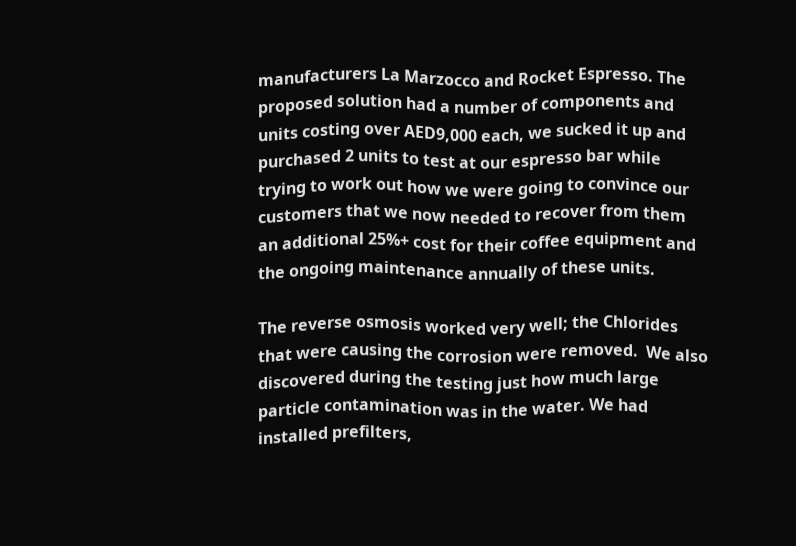manufacturers La Marzocco and Rocket Espresso. The proposed solution had a number of components and units costing over AED9,000 each, we sucked it up and purchased 2 units to test at our espresso bar while trying to work out how we were going to convince our customers that we now needed to recover from them an additional 25%+ cost for their coffee equipment and the ongoing maintenance annually of these units.

The reverse osmosis worked very well; the Chlorides that were causing the corrosion were removed.  We also discovered during the testing just how much large particle contamination was in the water. We had installed prefilters,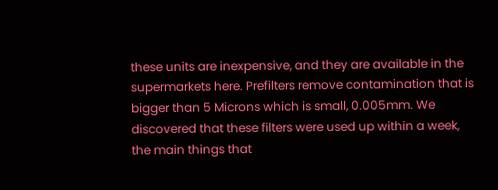these units are inexpensive, and they are available in the supermarkets here. Prefilters remove contamination that is bigger than 5 Microns which is small, 0.005mm. We discovered that these filters were used up within a week, the main things that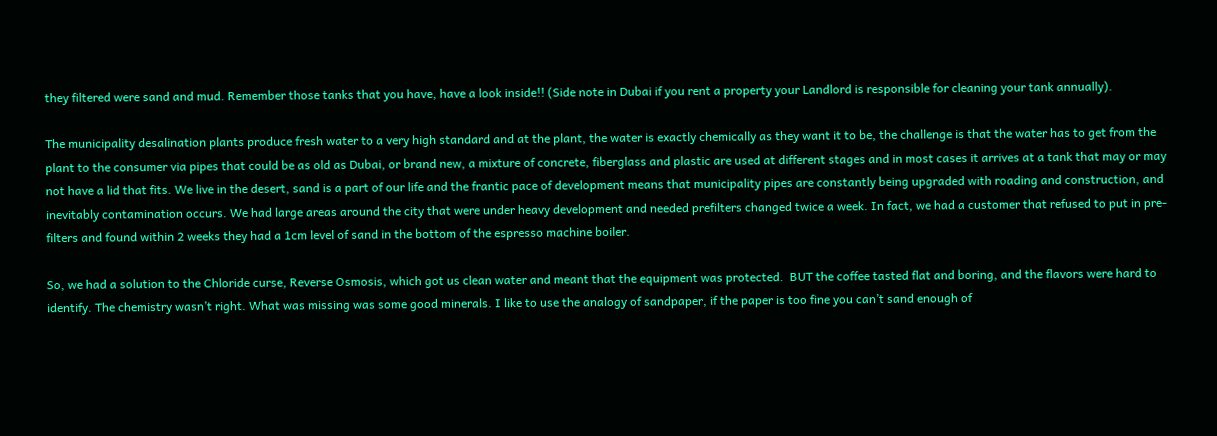they filtered were sand and mud. Remember those tanks that you have, have a look inside!! (Side note in Dubai if you rent a property your Landlord is responsible for cleaning your tank annually).

The municipality desalination plants produce fresh water to a very high standard and at the plant, the water is exactly chemically as they want it to be, the challenge is that the water has to get from the plant to the consumer via pipes that could be as old as Dubai, or brand new, a mixture of concrete, fiberglass and plastic are used at different stages and in most cases it arrives at a tank that may or may not have a lid that fits. We live in the desert, sand is a part of our life and the frantic pace of development means that municipality pipes are constantly being upgraded with roading and construction, and inevitably contamination occurs. We had large areas around the city that were under heavy development and needed prefilters changed twice a week. In fact, we had a customer that refused to put in pre-filters and found within 2 weeks they had a 1cm level of sand in the bottom of the espresso machine boiler.

So, we had a solution to the Chloride curse, Reverse Osmosis, which got us clean water and meant that the equipment was protected.  BUT the coffee tasted flat and boring, and the flavors were hard to identify. The chemistry wasn’t right. What was missing was some good minerals. I like to use the analogy of sandpaper, if the paper is too fine you can’t sand enough of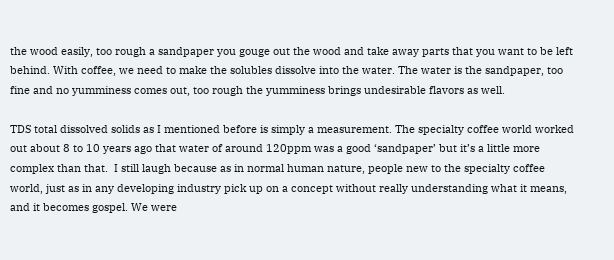the wood easily, too rough a sandpaper you gouge out the wood and take away parts that you want to be left behind. With coffee, we need to make the solubles dissolve into the water. The water is the sandpaper, too fine and no yumminess comes out, too rough the yumminess brings undesirable flavors as well.

TDS total dissolved solids as I mentioned before is simply a measurement. The specialty coffee world worked out about 8 to 10 years ago that water of around 120ppm was a good ‘sandpaper’ but it’s a little more complex than that.  I still laugh because as in normal human nature, people new to the specialty coffee world, just as in any developing industry pick up on a concept without really understanding what it means, and it becomes gospel. We were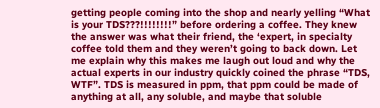getting people coming into the shop and nearly yelling “What is your TDS???!!!!!!!!” before ordering a coffee. They knew the answer was what their friend, the ‘expert, in specialty coffee told them and they weren’t going to back down. Let me explain why this makes me laugh out loud and why the actual experts in our industry quickly coined the phrase “TDS, WTF”. TDS is measured in ppm, that ppm could be made of anything at all, any soluble, and maybe that soluble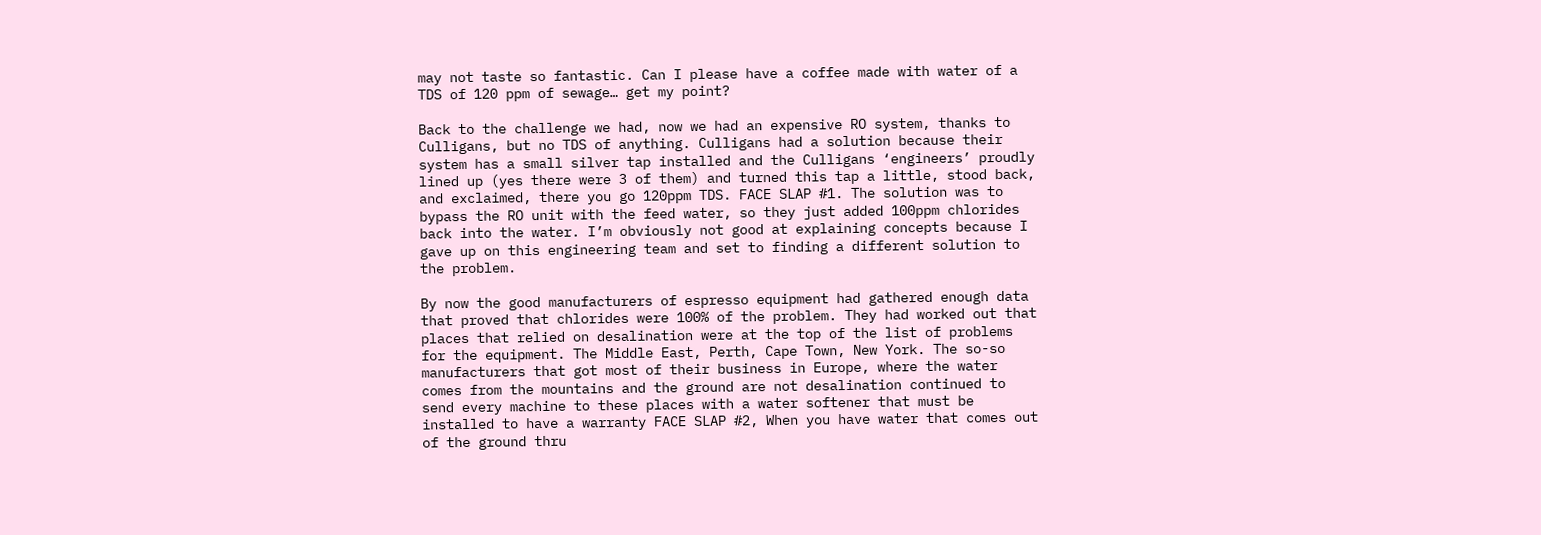may not taste so fantastic. Can I please have a coffee made with water of a TDS of 120 ppm of sewage… get my point?

Back to the challenge we had, now we had an expensive RO system, thanks to Culligans, but no TDS of anything. Culligans had a solution because their system has a small silver tap installed and the Culligans ‘engineers’ proudly lined up (yes there were 3 of them) and turned this tap a little, stood back, and exclaimed, there you go 120ppm TDS. FACE SLAP #1. The solution was to bypass the RO unit with the feed water, so they just added 100ppm chlorides back into the water. I’m obviously not good at explaining concepts because I gave up on this engineering team and set to finding a different solution to the problem.

By now the good manufacturers of espresso equipment had gathered enough data that proved that chlorides were 100% of the problem. They had worked out that places that relied on desalination were at the top of the list of problems for the equipment. The Middle East, Perth, Cape Town, New York. The so-so manufacturers that got most of their business in Europe, where the water comes from the mountains and the ground are not desalination continued to send every machine to these places with a water softener that must be installed to have a warranty FACE SLAP #2, When you have water that comes out of the ground thru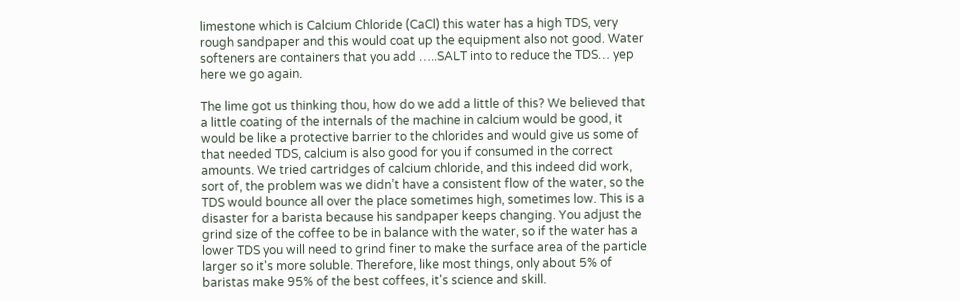limestone which is Calcium Chloride (CaCl) this water has a high TDS, very rough sandpaper and this would coat up the equipment also not good. Water softeners are containers that you add …..SALT into to reduce the TDS… yep here we go again.

The lime got us thinking thou, how do we add a little of this? We believed that a little coating of the internals of the machine in calcium would be good, it would be like a protective barrier to the chlorides and would give us some of that needed TDS, calcium is also good for you if consumed in the correct amounts. We tried cartridges of calcium chloride, and this indeed did work, sort of, the problem was we didn’t have a consistent flow of the water, so the TDS would bounce all over the place sometimes high, sometimes low. This is a disaster for a barista because his sandpaper keeps changing. You adjust the grind size of the coffee to be in balance with the water, so if the water has a lower TDS you will need to grind finer to make the surface area of the particle larger so it's more soluble. Therefore, like most things, only about 5% of baristas make 95% of the best coffees, it's science and skill.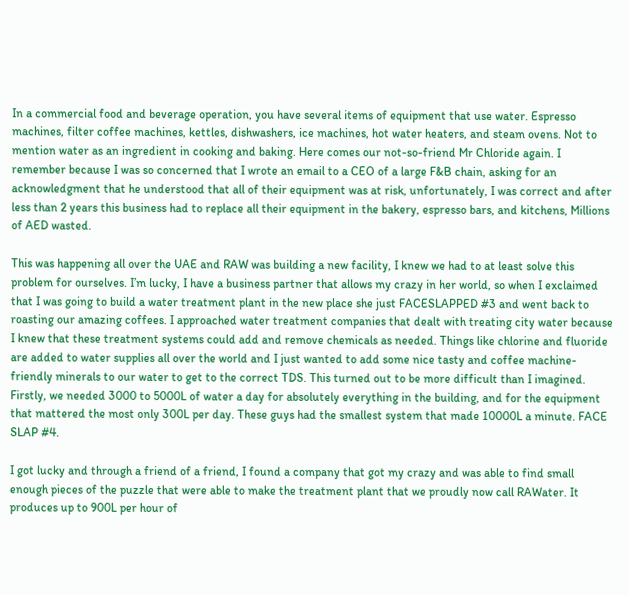In a commercial food and beverage operation, you have several items of equipment that use water. Espresso machines, filter coffee machines, kettles, dishwashers, ice machines, hot water heaters, and steam ovens. Not to mention water as an ingredient in cooking and baking. Here comes our not-so-friend Mr Chloride again. I remember because I was so concerned that I wrote an email to a CEO of a large F&B chain, asking for an acknowledgment that he understood that all of their equipment was at risk, unfortunately, I was correct and after less than 2 years this business had to replace all their equipment in the bakery, espresso bars, and kitchens, Millions of AED wasted.

This was happening all over the UAE and RAW was building a new facility, I knew we had to at least solve this problem for ourselves. I’m lucky, I have a business partner that allows my crazy in her world, so when I exclaimed that I was going to build a water treatment plant in the new place she just FACESLAPPED #3 and went back to roasting our amazing coffees. I approached water treatment companies that dealt with treating city water because I knew that these treatment systems could add and remove chemicals as needed. Things like chlorine and fluoride are added to water supplies all over the world and I just wanted to add some nice tasty and coffee machine-friendly minerals to our water to get to the correct TDS. This turned out to be more difficult than I imagined. Firstly, we needed 3000 to 5000L of water a day for absolutely everything in the building, and for the equipment that mattered the most only 300L per day. These guys had the smallest system that made 10000L a minute. FACE SLAP #4.

I got lucky and through a friend of a friend, I found a company that got my crazy and was able to find small enough pieces of the puzzle that were able to make the treatment plant that we proudly now call RAWater. It produces up to 900L per hour of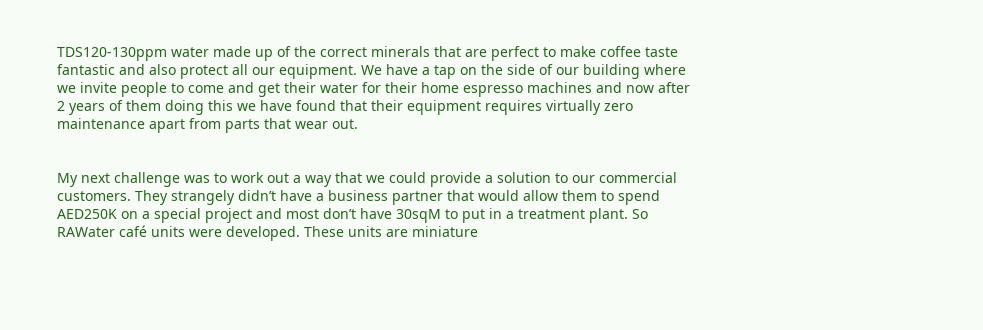TDS120-130ppm water made up of the correct minerals that are perfect to make coffee taste fantastic and also protect all our equipment. We have a tap on the side of our building where we invite people to come and get their water for their home espresso machines and now after 2 years of them doing this we have found that their equipment requires virtually zero maintenance apart from parts that wear out.


My next challenge was to work out a way that we could provide a solution to our commercial customers. They strangely didn’t have a business partner that would allow them to spend AED250K on a special project and most don’t have 30sqM to put in a treatment plant. So RAWater café units were developed. These units are miniature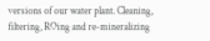versions of our water plant. Cleaning, filtering, ROing and re-mineralizing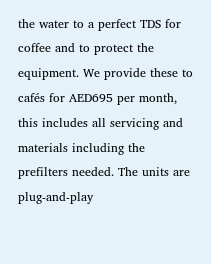the water to a perfect TDS for coffee and to protect the equipment. We provide these to cafés for AED695 per month, this includes all servicing and materials including the prefilters needed. The units are plug-and-play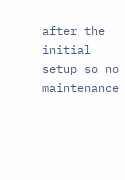after the initial setup so no maintenance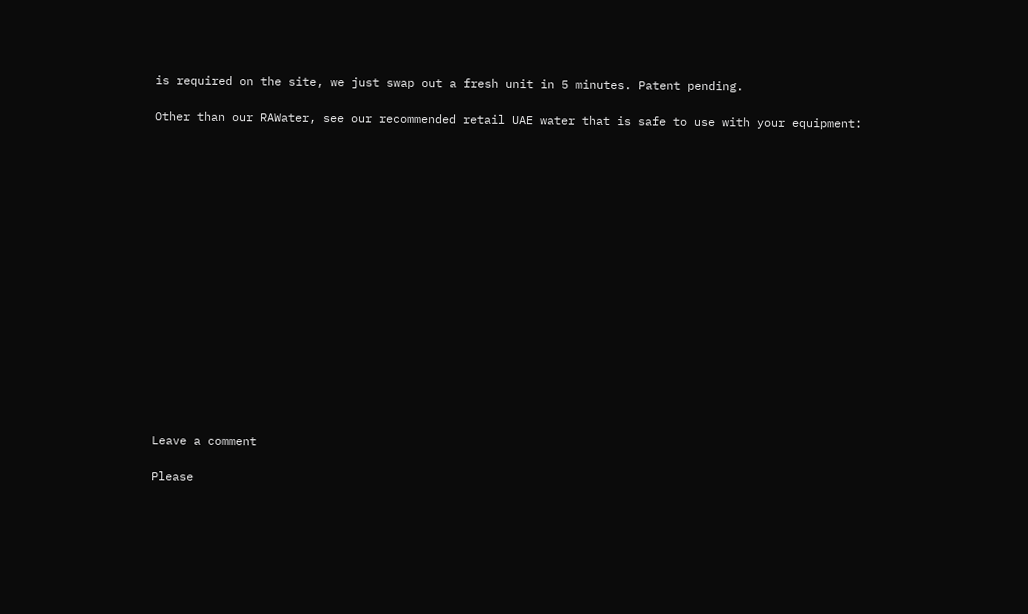is required on the site, we just swap out a fresh unit in 5 minutes. Patent pending.

Other than our RAWater, see our recommended retail UAE water that is safe to use with your equipment:

















Leave a comment

Please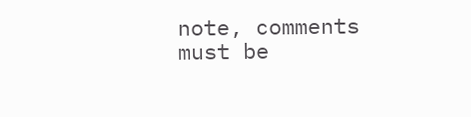note, comments must be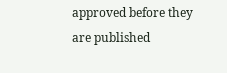approved before they are published